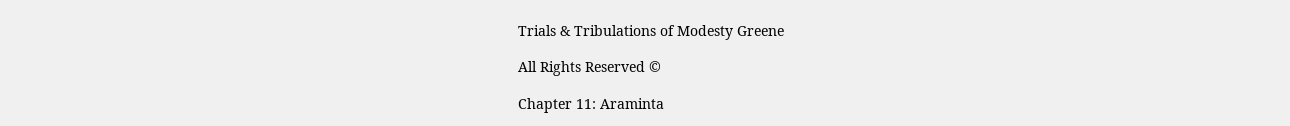Trials & Tribulations of Modesty Greene

All Rights Reserved ©

Chapter 11: Araminta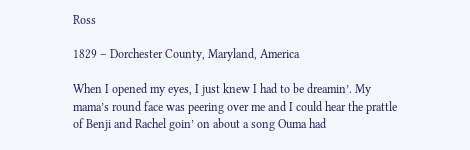Ross

1829 – Dorchester County, Maryland, America

When I opened my eyes, I just knew I had to be dreamin’. My mama’s round face was peering over me and I could hear the prattle of Benji and Rachel goin’ on about a song Ouma had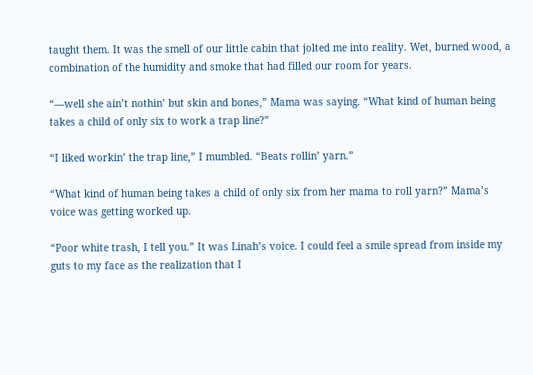taught them. It was the smell of our little cabin that jolted me into reality. Wet, burned wood, a combination of the humidity and smoke that had filled our room for years.

“—well she ain’t nothin’ but skin and bones,” Mama was saying. “What kind of human being takes a child of only six to work a trap line?”

“I liked workin’ the trap line,” I mumbled. “Beats rollin’ yarn.”

“What kind of human being takes a child of only six from her mama to roll yarn?” Mama’s voice was getting worked up.

“Poor white trash, I tell you.” It was Linah’s voice. I could feel a smile spread from inside my guts to my face as the realization that I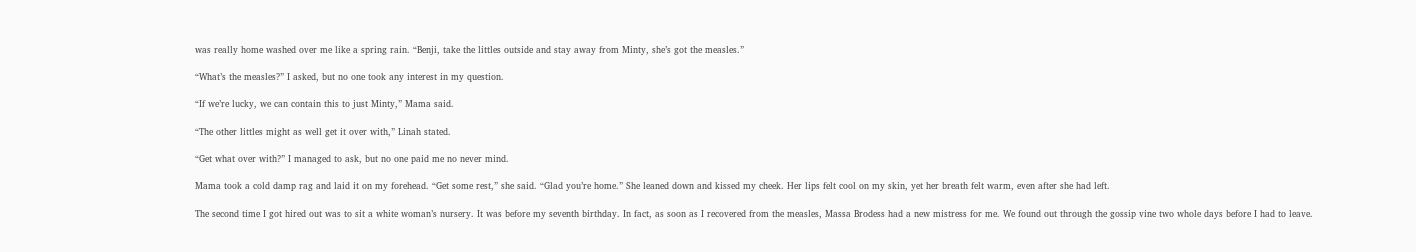was really home washed over me like a spring rain. “Benji, take the littles outside and stay away from Minty, she’s got the measles.”

“What’s the measles?” I asked, but no one took any interest in my question.

“If we’re lucky, we can contain this to just Minty,” Mama said.

“The other littles might as well get it over with,” Linah stated.

“Get what over with?” I managed to ask, but no one paid me no never mind.

Mama took a cold damp rag and laid it on my forehead. “Get some rest,” she said. “Glad you’re home.” She leaned down and kissed my cheek. Her lips felt cool on my skin, yet her breath felt warm, even after she had left.

The second time I got hired out was to sit a white woman’s nursery. It was before my seventh birthday. In fact, as soon as I recovered from the measles, Massa Brodess had a new mistress for me. We found out through the gossip vine two whole days before I had to leave.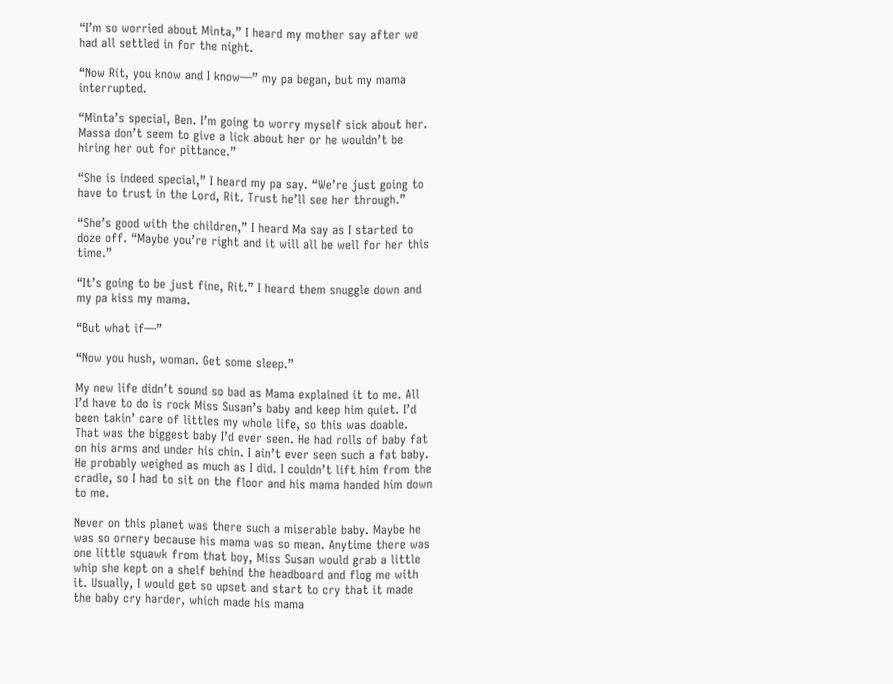“I’m so worried about Minta,” I heard my mother say after we had all settled in for the night.

“Now Rit, you know and I know—” my pa began, but my mama interrupted.

“Minta’s special, Ben. I’m going to worry myself sick about her. Massa don’t seem to give a lick about her or he wouldn’t be hiring her out for pittance.”

“She is indeed special,” I heard my pa say. “We’re just going to have to trust in the Lord, Rit. Trust he’ll see her through.”

“She’s good with the children,” I heard Ma say as I started to doze off. “Maybe you’re right and it will all be well for her this time.”

“It’s going to be just fine, Rit.” I heard them snuggle down and my pa kiss my mama.

“But what if—”

“Now you hush, woman. Get some sleep.”

My new life didn’t sound so bad as Mama explained it to me. All I’d have to do is rock Miss Susan’s baby and keep him quiet. I’d been takin’ care of littles my whole life, so this was doable. That was the biggest baby I’d ever seen. He had rolls of baby fat on his arms and under his chin. I ain’t ever seen such a fat baby. He probably weighed as much as I did. I couldn’t lift him from the cradle, so I had to sit on the floor and his mama handed him down to me.

Never on this planet was there such a miserable baby. Maybe he was so ornery because his mama was so mean. Anytime there was one little squawk from that boy, Miss Susan would grab a little whip she kept on a shelf behind the headboard and flog me with it. Usually, I would get so upset and start to cry that it made the baby cry harder, which made his mama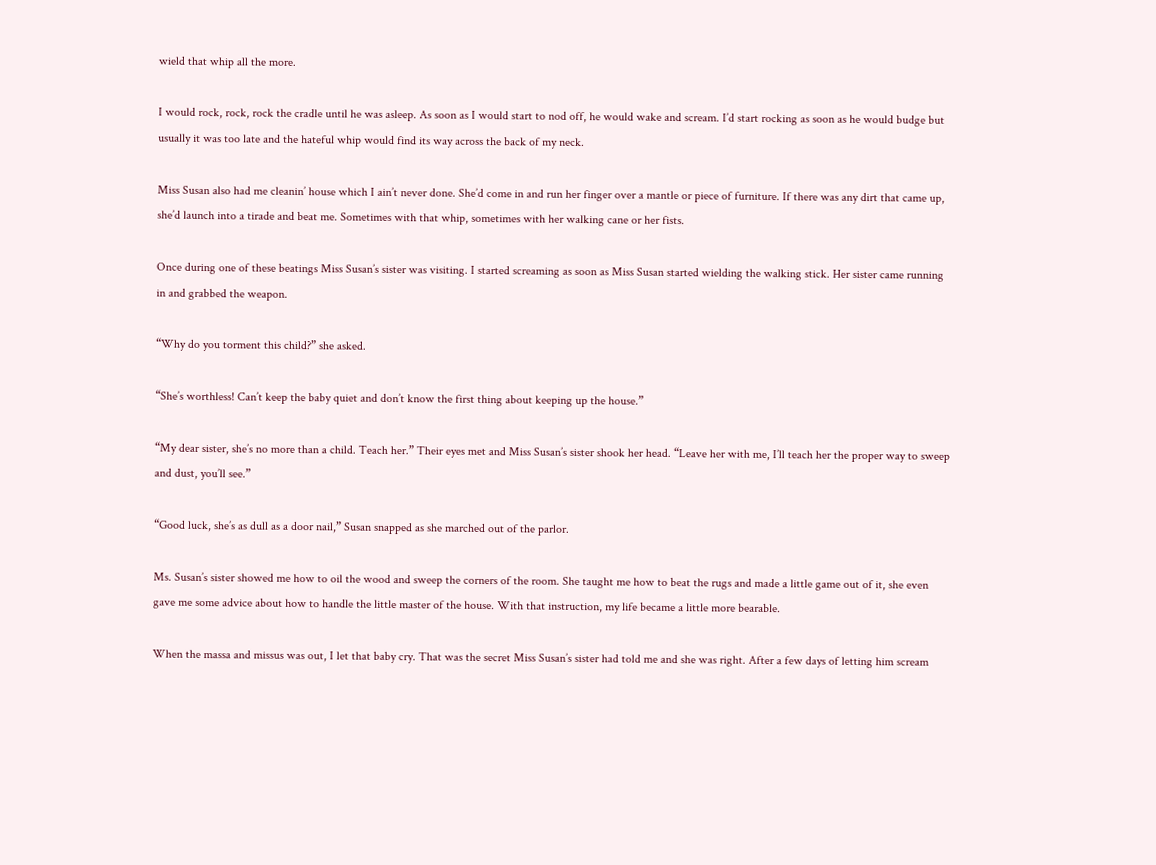wield that whip all the more.

I would rock, rock, rock the cradle until he was asleep. As soon as I would start to nod off, he would wake and scream. I’d start rocking as soon as he would budge but usually it was too late and the hateful whip would find its way across the back of my neck.

Miss Susan also had me cleanin’ house which I ain’t never done. She’d come in and run her finger over a mantle or piece of furniture. If there was any dirt that came up, she’d launch into a tirade and beat me. Sometimes with that whip, sometimes with her walking cane or her fists.

Once during one of these beatings Miss Susan’s sister was visiting. I started screaming as soon as Miss Susan started wielding the walking stick. Her sister came running in and grabbed the weapon.

“Why do you torment this child?” she asked.

“She’s worthless! Can’t keep the baby quiet and don’t know the first thing about keeping up the house.”

“My dear sister, she’s no more than a child. Teach her.” Their eyes met and Miss Susan’s sister shook her head. “Leave her with me, I’ll teach her the proper way to sweep and dust, you’ll see.”

“Good luck, she’s as dull as a door nail,” Susan snapped as she marched out of the parlor.

Ms. Susan’s sister showed me how to oil the wood and sweep the corners of the room. She taught me how to beat the rugs and made a little game out of it, she even gave me some advice about how to handle the little master of the house. With that instruction, my life became a little more bearable.

When the massa and missus was out, I let that baby cry. That was the secret Miss Susan’s sister had told me and she was right. After a few days of letting him scream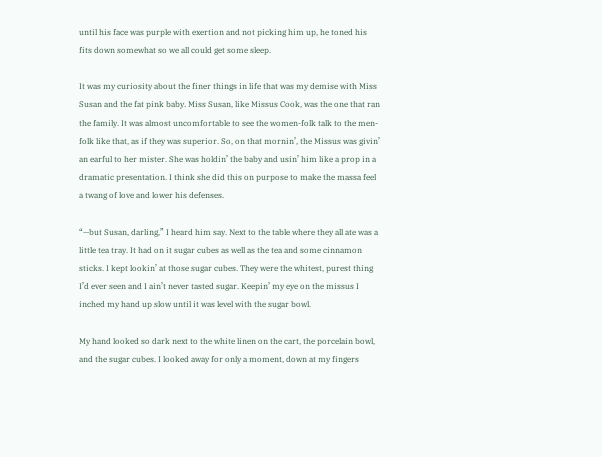until his face was purple with exertion and not picking him up, he toned his fits down somewhat so we all could get some sleep.

It was my curiosity about the finer things in life that was my demise with Miss Susan and the fat pink baby. Miss Susan, like Missus Cook, was the one that ran the family. It was almost uncomfortable to see the women-folk talk to the men-folk like that, as if they was superior. So, on that mornin’, the Missus was givin’ an earful to her mister. She was holdin’ the baby and usin’ him like a prop in a dramatic presentation. I think she did this on purpose to make the massa feel a twang of love and lower his defenses.

“—but Susan, darling,” I heard him say. Next to the table where they all ate was a little tea tray. It had on it sugar cubes as well as the tea and some cinnamon sticks. I kept lookin’ at those sugar cubes. They were the whitest, purest thing I’d ever seen and I ain’t never tasted sugar. Keepin’ my eye on the missus I inched my hand up slow until it was level with the sugar bowl.

My hand looked so dark next to the white linen on the cart, the porcelain bowl, and the sugar cubes. I looked away for only a moment, down at my fingers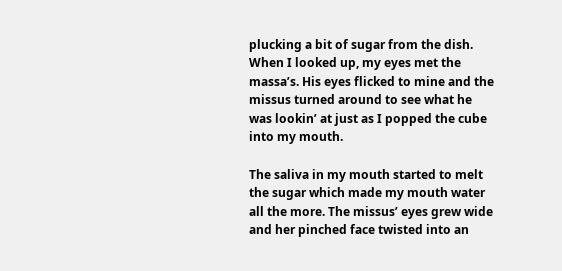plucking a bit of sugar from the dish. When I looked up, my eyes met the massa’s. His eyes flicked to mine and the missus turned around to see what he was lookin’ at just as I popped the cube into my mouth.

The saliva in my mouth started to melt the sugar which made my mouth water all the more. The missus’ eyes grew wide and her pinched face twisted into an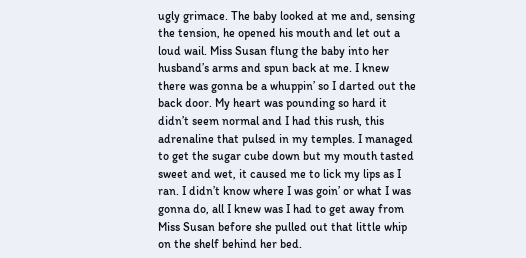ugly grimace. The baby looked at me and, sensing the tension, he opened his mouth and let out a loud wail. Miss Susan flung the baby into her husband’s arms and spun back at me. I knew there was gonna be a whuppin’ so I darted out the back door. My heart was pounding so hard it didn’t seem normal and I had this rush, this adrenaline that pulsed in my temples. I managed to get the sugar cube down but my mouth tasted sweet and wet, it caused me to lick my lips as I ran. I didn’t know where I was goin’ or what I was gonna do, all I knew was I had to get away from Miss Susan before she pulled out that little whip on the shelf behind her bed.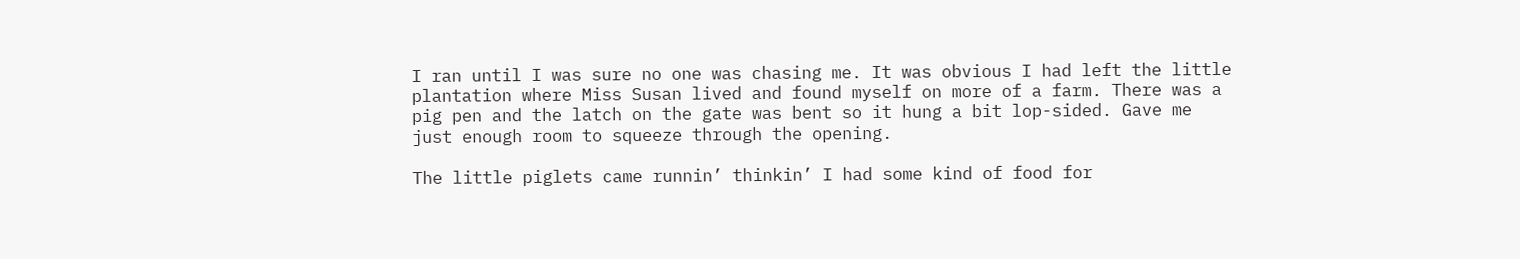I ran until I was sure no one was chasing me. It was obvious I had left the little plantation where Miss Susan lived and found myself on more of a farm. There was a pig pen and the latch on the gate was bent so it hung a bit lop-sided. Gave me just enough room to squeeze through the opening.

The little piglets came runnin’ thinkin’ I had some kind of food for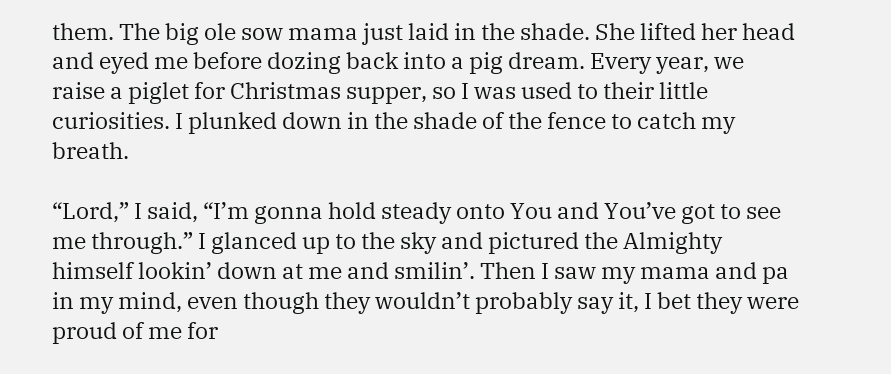them. The big ole sow mama just laid in the shade. She lifted her head and eyed me before dozing back into a pig dream. Every year, we raise a piglet for Christmas supper, so I was used to their little curiosities. I plunked down in the shade of the fence to catch my breath.

“Lord,” I said, “I’m gonna hold steady onto You and You’ve got to see me through.” I glanced up to the sky and pictured the Almighty himself lookin’ down at me and smilin’. Then I saw my mama and pa in my mind, even though they wouldn’t probably say it, I bet they were proud of me for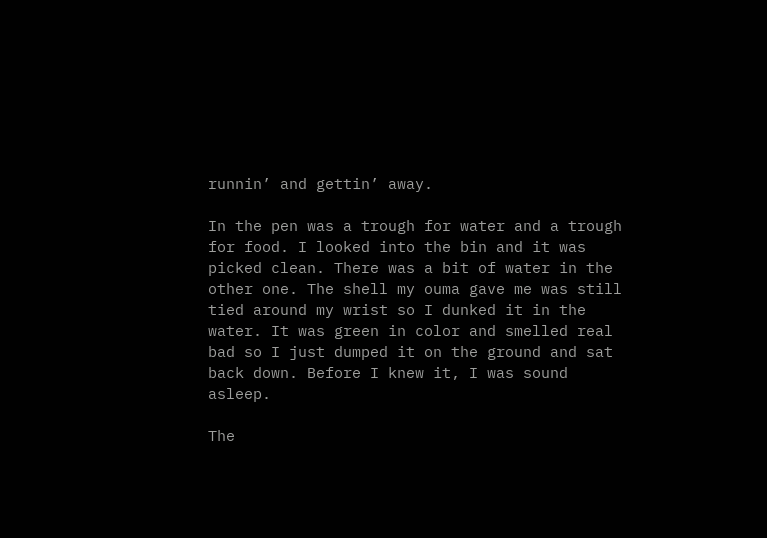runnin’ and gettin’ away.

In the pen was a trough for water and a trough for food. I looked into the bin and it was picked clean. There was a bit of water in the other one. The shell my ouma gave me was still tied around my wrist so I dunked it in the water. It was green in color and smelled real bad so I just dumped it on the ground and sat back down. Before I knew it, I was sound asleep.

The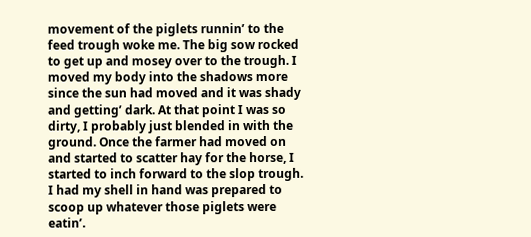movement of the piglets runnin’ to the feed trough woke me. The big sow rocked to get up and mosey over to the trough. I moved my body into the shadows more since the sun had moved and it was shady and getting’ dark. At that point I was so dirty, I probably just blended in with the ground. Once the farmer had moved on and started to scatter hay for the horse, I started to inch forward to the slop trough. I had my shell in hand was prepared to scoop up whatever those piglets were eatin’.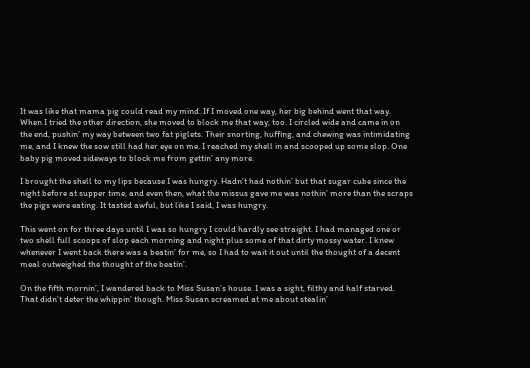It was like that mama pig could read my mind. If I moved one way, her big behind went that way. When I tried the other direction, she moved to block me that way, too. I circled wide and came in on the end, pushin’ my way between two fat piglets. Their snorting, huffing, and chewing was intimidating me, and I knew the sow still had her eye on me. I reached my shell in and scooped up some slop. One baby pig moved sideways to block me from gettin’ any more.

I brought the shell to my lips because I was hungry. Hadn’t had nothin’ but that sugar cube since the night before at supper time, and even then, what the missus gave me was nothin’ more than the scraps the pigs were eating. It tasted awful, but like I said, I was hungry.

This went on for three days until I was so hungry I could hardly see straight. I had managed one or two shell full scoops of slop each morning and night plus some of that dirty mossy water. I knew whenever I went back there was a beatin’ for me, so I had to wait it out until the thought of a decent meal outweighed the thought of the beatin’.

On the fifth mornin’, I wandered back to Miss Susan’s house. I was a sight, filthy and half starved. That didn’t deter the whippin’ though. Miss Susan screamed at me about stealin’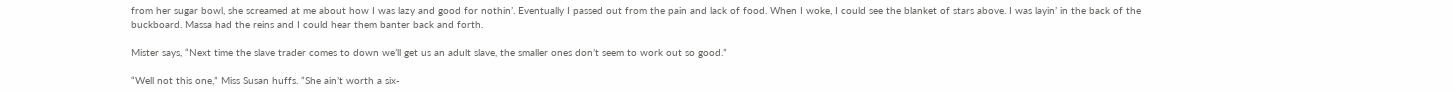from her sugar bowl, she screamed at me about how I was lazy and good for nothin’. Eventually I passed out from the pain and lack of food. When I woke, I could see the blanket of stars above. I was layin’ in the back of the buckboard. Massa had the reins and I could hear them banter back and forth.

Mister says, “Next time the slave trader comes to down we’ll get us an adult slave, the smaller ones don’t seem to work out so good.”

“Well not this one,” Miss Susan huffs. “She ain’t worth a six-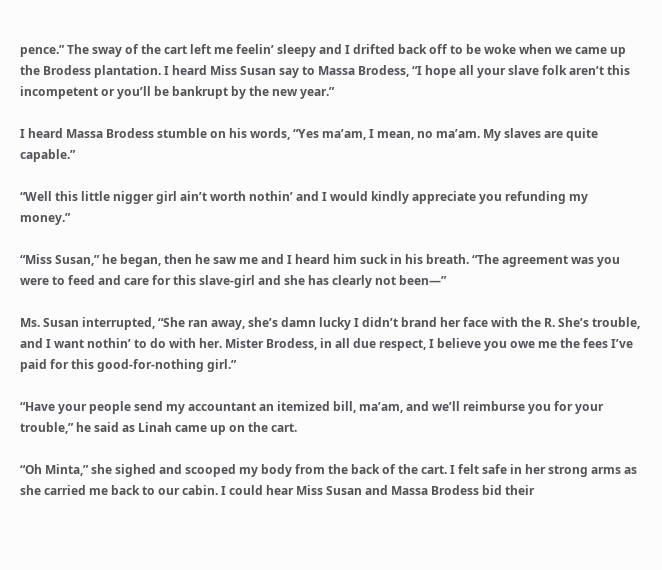pence.” The sway of the cart left me feelin’ sleepy and I drifted back off to be woke when we came up the Brodess plantation. I heard Miss Susan say to Massa Brodess, “I hope all your slave folk aren’t this incompetent or you’ll be bankrupt by the new year.”

I heard Massa Brodess stumble on his words, “Yes ma’am, I mean, no ma’am. My slaves are quite capable.”

“Well this little nigger girl ain’t worth nothin’ and I would kindly appreciate you refunding my money.”

“Miss Susan,” he began, then he saw me and I heard him suck in his breath. “The agreement was you were to feed and care for this slave-girl and she has clearly not been—”

Ms. Susan interrupted, “She ran away, she’s damn lucky I didn’t brand her face with the R. She’s trouble, and I want nothin’ to do with her. Mister Brodess, in all due respect, I believe you owe me the fees I’ve paid for this good-for-nothing girl.”

“Have your people send my accountant an itemized bill, ma’am, and we’ll reimburse you for your trouble,” he said as Linah came up on the cart.

“Oh Minta,” she sighed and scooped my body from the back of the cart. I felt safe in her strong arms as she carried me back to our cabin. I could hear Miss Susan and Massa Brodess bid their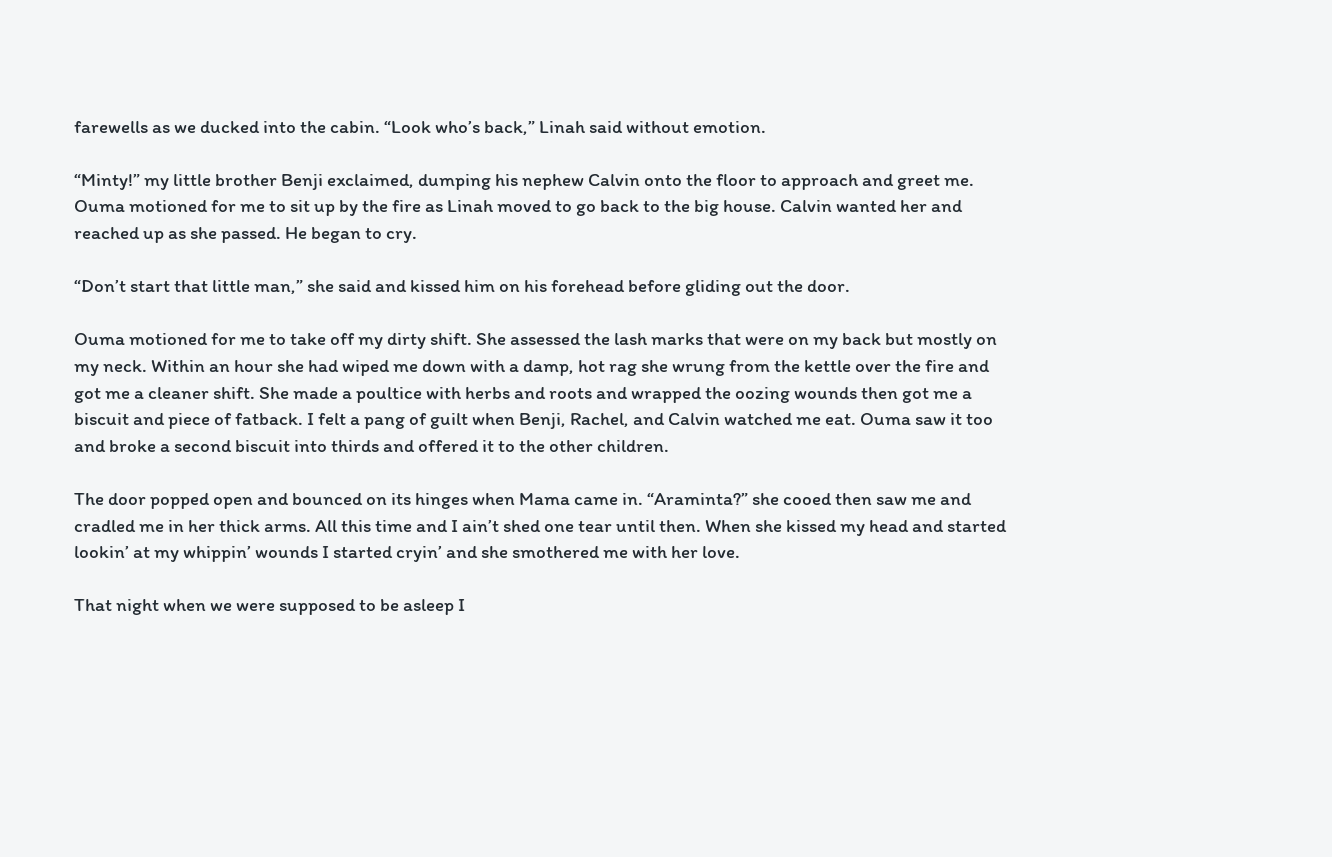farewells as we ducked into the cabin. “Look who’s back,” Linah said without emotion.

“Minty!” my little brother Benji exclaimed, dumping his nephew Calvin onto the floor to approach and greet me. Ouma motioned for me to sit up by the fire as Linah moved to go back to the big house. Calvin wanted her and reached up as she passed. He began to cry.

“Don’t start that little man,” she said and kissed him on his forehead before gliding out the door.

Ouma motioned for me to take off my dirty shift. She assessed the lash marks that were on my back but mostly on my neck. Within an hour she had wiped me down with a damp, hot rag she wrung from the kettle over the fire and got me a cleaner shift. She made a poultice with herbs and roots and wrapped the oozing wounds then got me a biscuit and piece of fatback. I felt a pang of guilt when Benji, Rachel, and Calvin watched me eat. Ouma saw it too and broke a second biscuit into thirds and offered it to the other children.

The door popped open and bounced on its hinges when Mama came in. “Araminta?” she cooed then saw me and cradled me in her thick arms. All this time and I ain’t shed one tear until then. When she kissed my head and started lookin’ at my whippin’ wounds I started cryin’ and she smothered me with her love.

That night when we were supposed to be asleep I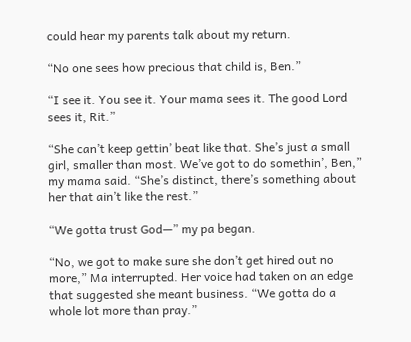could hear my parents talk about my return.

“No one sees how precious that child is, Ben.”

“I see it. You see it. Your mama sees it. The good Lord sees it, Rit.”

“She can’t keep gettin’ beat like that. She’s just a small girl, smaller than most. We’ve got to do somethin’, Ben,” my mama said. “She’s distinct, there’s something about her that ain’t like the rest.”

“We gotta trust God—” my pa began.

“No, we got to make sure she don’t get hired out no more,” Ma interrupted. Her voice had taken on an edge that suggested she meant business. “We gotta do a whole lot more than pray.”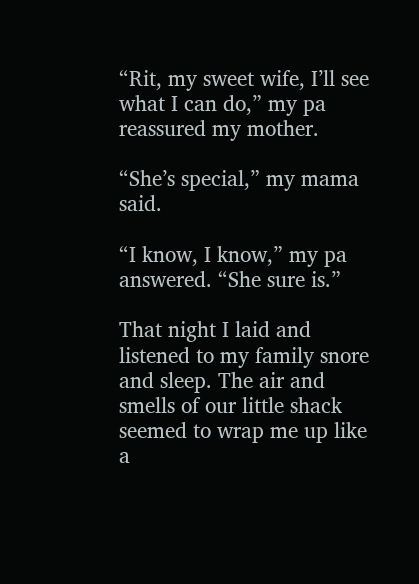“Rit, my sweet wife, I’ll see what I can do,” my pa reassured my mother.

“She’s special,” my mama said.

“I know, I know,” my pa answered. “She sure is.”

That night I laid and listened to my family snore and sleep. The air and smells of our little shack seemed to wrap me up like a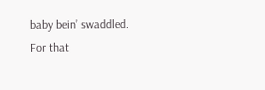baby bein’ swaddled. For that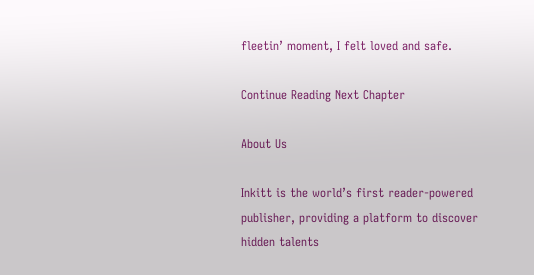fleetin’ moment, I felt loved and safe.

Continue Reading Next Chapter

About Us

Inkitt is the world’s first reader-powered publisher, providing a platform to discover hidden talents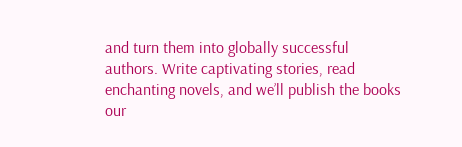and turn them into globally successful authors. Write captivating stories, read enchanting novels, and we’ll publish the books our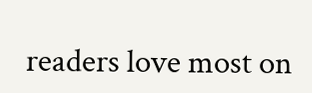readers love most on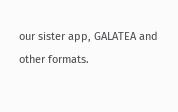our sister app, GALATEA and other formats.